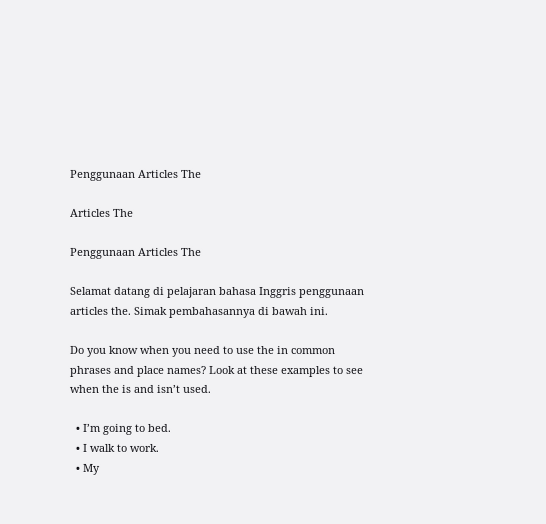Penggunaan Articles The

Articles The

Penggunaan Articles The

Selamat datang di pelajaran bahasa Inggris penggunaan articles the. Simak pembahasannya di bawah ini.

Do you know when you need to use the in common phrases and place names? Look at these examples to see when the is and isn’t used.

  • I’m going to bed.
  • I walk to work.
  • My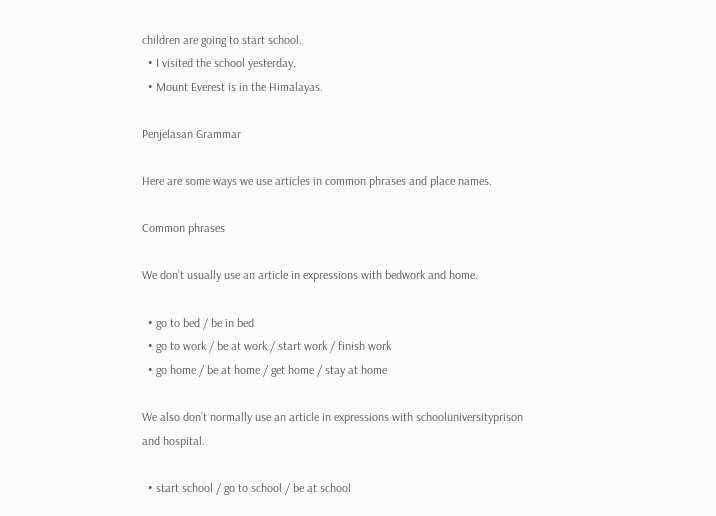children are going to start school.
  • I visited the school yesterday.
  • Mount Everest is in the Himalayas.

Penjelasan Grammar

Here are some ways we use articles in common phrases and place names.

Common phrases

We don’t usually use an article in expressions with bedwork and home.

  • go to bed / be in bed
  • go to work / be at work / start work / finish work
  • go home / be at home / get home / stay at home

We also don’t normally use an article in expressions with schooluniversityprison and hospital.

  • start school / go to school / be at school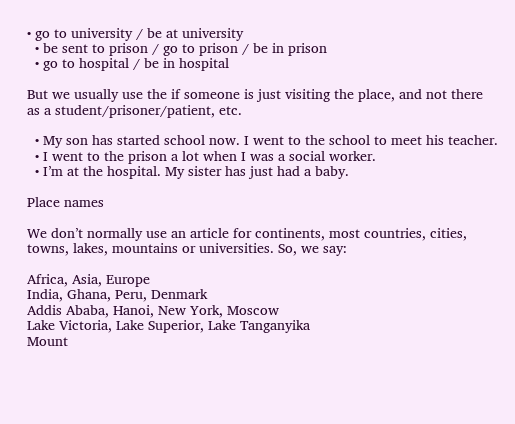• go to university / be at university
  • be sent to prison / go to prison / be in prison
  • go to hospital / be in hospital

But we usually use the if someone is just visiting the place, and not there as a student/prisoner/patient, etc.

  • My son has started school now. I went to the school to meet his teacher.
  • I went to the prison a lot when I was a social worker.
  • I’m at the hospital. My sister has just had a baby.

Place names

We don’t normally use an article for continents, most countries, cities, towns, lakes, mountains or universities. So, we say:

Africa, Asia, Europe
India, Ghana, Peru, Denmark
Addis Ababa, Hanoi, New York, Moscow
Lake Victoria, Lake Superior, Lake Tanganyika
Mount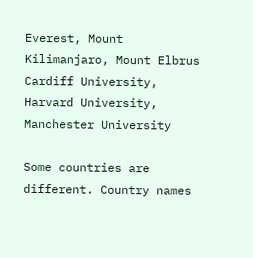Everest, Mount Kilimanjaro, Mount Elbrus
Cardiff University, Harvard University, Manchester University

Some countries are different. Country names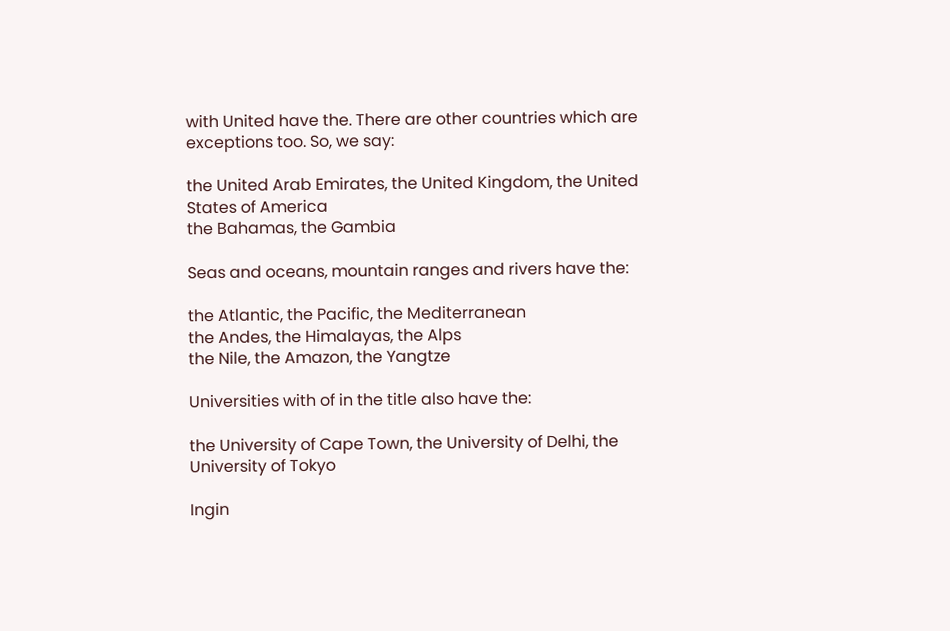with United have the. There are other countries which are exceptions too. So, we say:

the United Arab Emirates, the United Kingdom, the United States of America
the Bahamas, the Gambia

Seas and oceans, mountain ranges and rivers have the:

the Atlantic, the Pacific, the Mediterranean
the Andes, the Himalayas, the Alps
the Nile, the Amazon, the Yangtze

Universities with of in the title also have the:

the University of Cape Town, the University of Delhi, the University of Tokyo

Ingin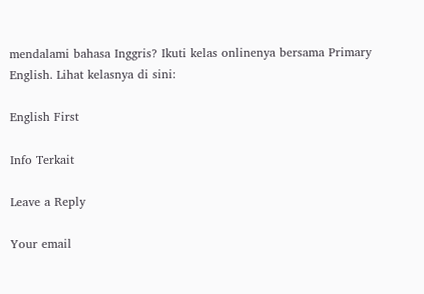mendalami bahasa Inggris? Ikuti kelas onlinenya bersama Primary English. Lihat kelasnya di sini:

English First

Info Terkait

Leave a Reply

Your email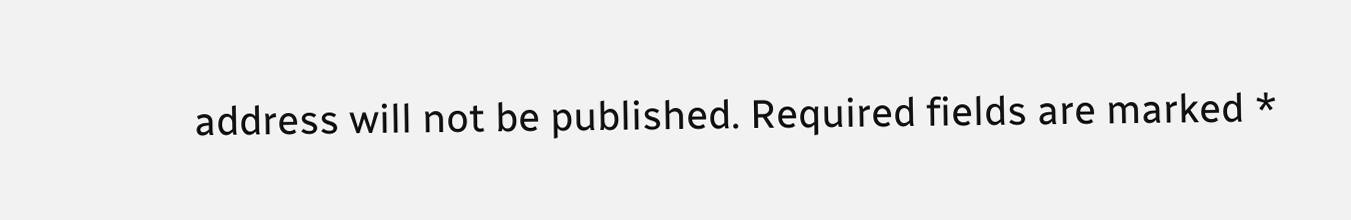address will not be published. Required fields are marked *